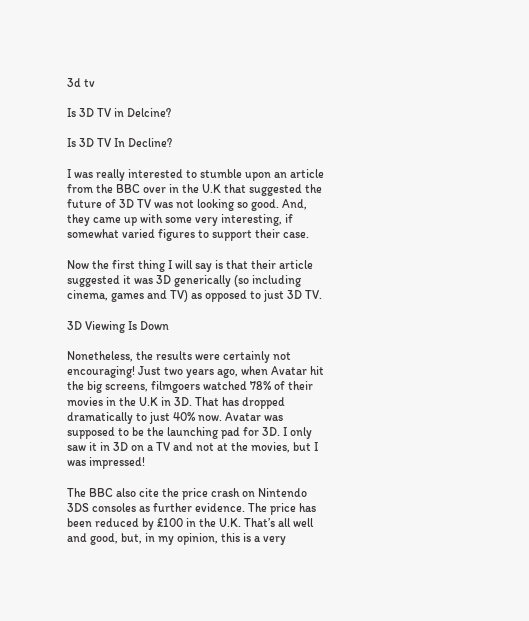3d tv

Is 3D TV in Delcine?

Is 3D TV In Decline?

I was really interested to stumble upon an article from the BBC over in the U.K that suggested the future of 3D TV was not looking so good. And, they came up with some very interesting, if somewhat varied figures to support their case.

Now the first thing I will say is that their article suggested it was 3D generically (so including cinema, games and TV) as opposed to just 3D TV.

3D Viewing Is Down

Nonetheless, the results were certainly not encouraging! Just two years ago, when Avatar hit the big screens, filmgoers watched 78% of their movies in the U.K in 3D. That has dropped dramatically to just 40% now. Avatar was supposed to be the launching pad for 3D. I only saw it in 3D on a TV and not at the movies, but I was impressed!

The BBC also cite the price crash on Nintendo 3DS consoles as further evidence. The price has been reduced by £100 in the U.K. That’s all well and good, but, in my opinion, this is a very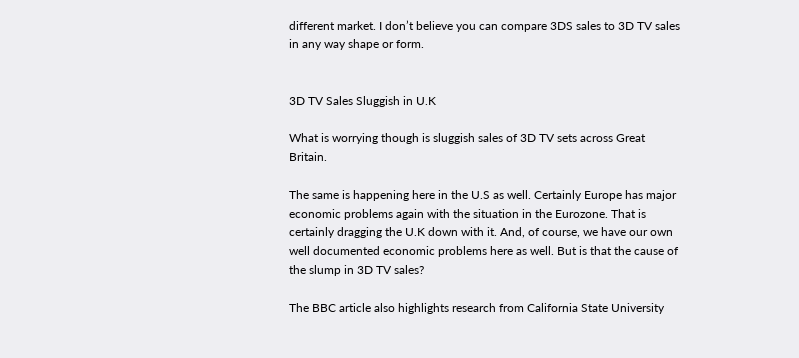different market. I don’t believe you can compare 3DS sales to 3D TV sales in any way shape or form.


3D TV Sales Sluggish in U.K

What is worrying though is sluggish sales of 3D TV sets across Great Britain.

The same is happening here in the U.S as well. Certainly Europe has major economic problems again with the situation in the Eurozone. That is certainly dragging the U.K down with it. And, of course, we have our own well documented economic problems here as well. But is that the cause of the slump in 3D TV sales?

The BBC article also highlights research from California State University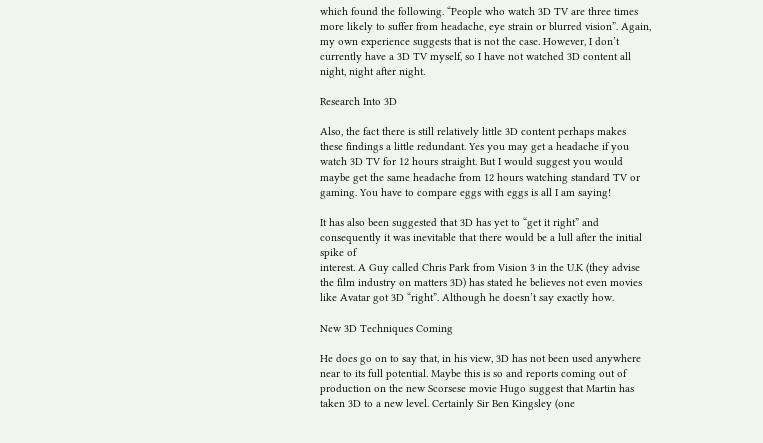which found the following. “People who watch 3D TV are three times more likely to suffer from headache, eye strain or blurred vision”. Again, my own experience suggests that is not the case. However, I don’t currently have a 3D TV myself, so I have not watched 3D content all night, night after night.

Research Into 3D

Also, the fact there is still relatively little 3D content perhaps makes these findings a little redundant. Yes you may get a headache if you watch 3D TV for 12 hours straight. But I would suggest you would maybe get the same headache from 12 hours watching standard TV or gaming. You have to compare eggs with eggs is all I am saying!

It has also been suggested that 3D has yet to “get it right” and consequently it was inevitable that there would be a lull after the initial spike of
interest. A Guy called Chris Park from Vision 3 in the U.K (they advise the film industry on matters 3D) has stated he believes not even movies like Avatar got 3D “right”. Although he doesn’t say exactly how.

New 3D Techniques Coming

He does go on to say that, in his view, 3D has not been used anywhere near to its full potential. Maybe this is so and reports coming out of production on the new Scorsese movie Hugo suggest that Martin has taken 3D to a new level. Certainly Sir Ben Kingsley (one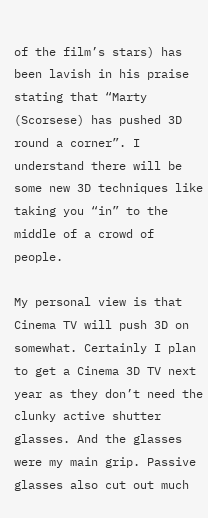of the film’s stars) has been lavish in his praise stating that “Marty (Scorsese) has pushed 3D round a corner”. I understand there will be some new 3D techniques like taking you “in” to the middle of a crowd of people.

My personal view is that Cinema TV will push 3D on somewhat. Certainly I plan to get a Cinema 3D TV next year as they don’t need the clunky active shutter glasses. And the glasses were my main grip. Passive glasses also cut out much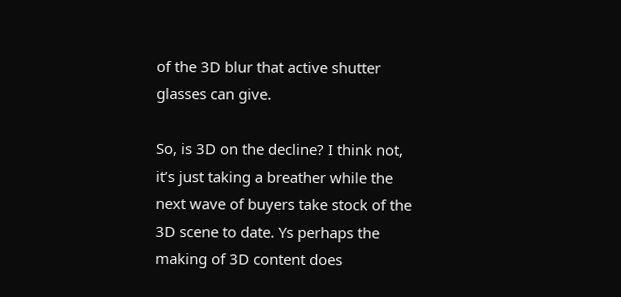of the 3D blur that active shutter glasses can give.

So, is 3D on the decline? I think not, it’s just taking a breather while the next wave of buyers take stock of the 3D scene to date. Ys perhaps the making of 3D content does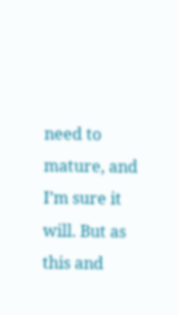need to mature, and I’m sure it will. But as this and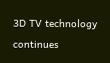3D TV technology continues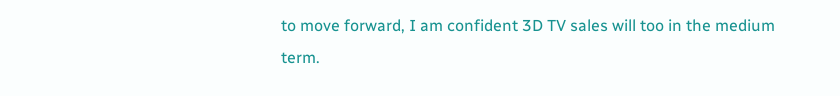to move forward, I am confident 3D TV sales will too in the medium term.